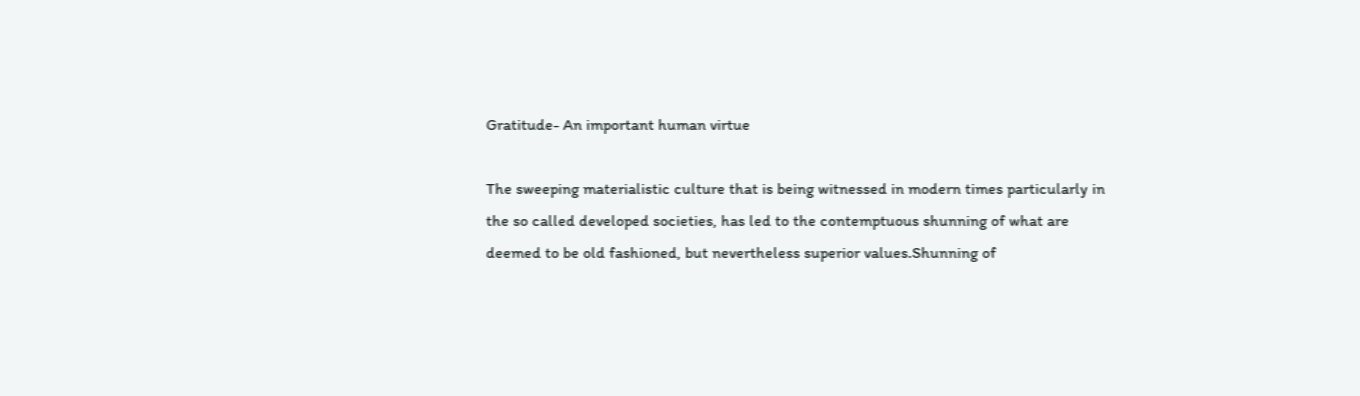Gratitude- An important human virtue

The sweeping materialistic culture that is being witnessed in modern times particularly in
the so called developed societies, has led to the contemptuous shunning of what are deemed to be old fashioned, but nevertheless superior values.Shunning of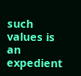such values is
an expedient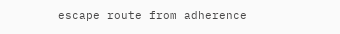escape route from adherence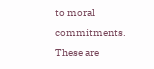to moral commitments. These are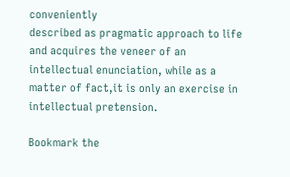conveniently
described as pragmatic approach to life and acquires the veneer of an intellectual enunciation, while as a matter of fact,it is only an exercise in intellectual pretension.

Bookmark the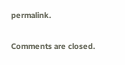permalink.

Comments are closed.